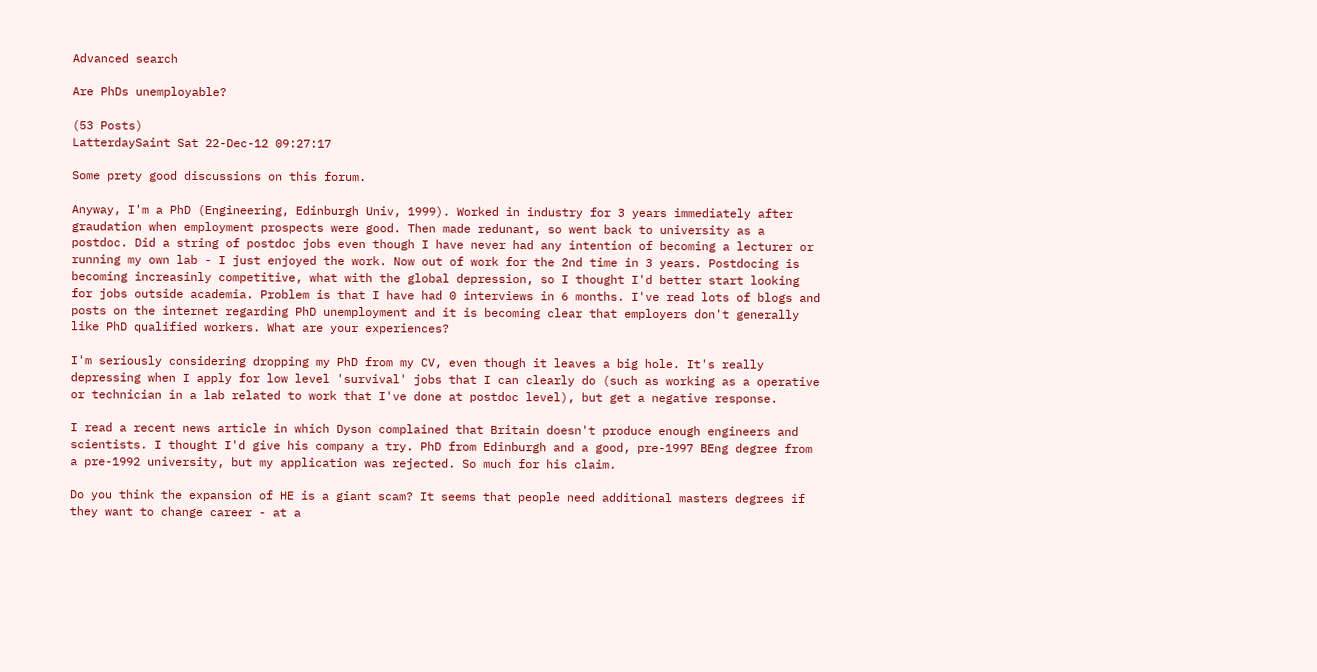Advanced search

Are PhDs unemployable?

(53 Posts)
LatterdaySaint Sat 22-Dec-12 09:27:17

Some prety good discussions on this forum.

Anyway, I'm a PhD (Engineering, Edinburgh Univ, 1999). Worked in industry for 3 years immediately after graudation when employment prospects were good. Then made redunant, so went back to university as a postdoc. Did a string of postdoc jobs even though I have never had any intention of becoming a lecturer or running my own lab - I just enjoyed the work. Now out of work for the 2nd time in 3 years. Postdocing is becoming increasinly competitive, what with the global depression, so I thought I'd better start looking for jobs outside academia. Problem is that I have had 0 interviews in 6 months. I've read lots of blogs and posts on the internet regarding PhD unemployment and it is becoming clear that employers don't generally like PhD qualified workers. What are your experiences?

I'm seriously considering dropping my PhD from my CV, even though it leaves a big hole. It's really depressing when I apply for low level 'survival' jobs that I can clearly do (such as working as a operative or technician in a lab related to work that I've done at postdoc level), but get a negative response.

I read a recent news article in which Dyson complained that Britain doesn't produce enough engineers and scientists. I thought I'd give his company a try. PhD from Edinburgh and a good, pre-1997 BEng degree from a pre-1992 university, but my application was rejected. So much for his claim.

Do you think the expansion of HE is a giant scam? It seems that people need additional masters degrees if they want to change career - at a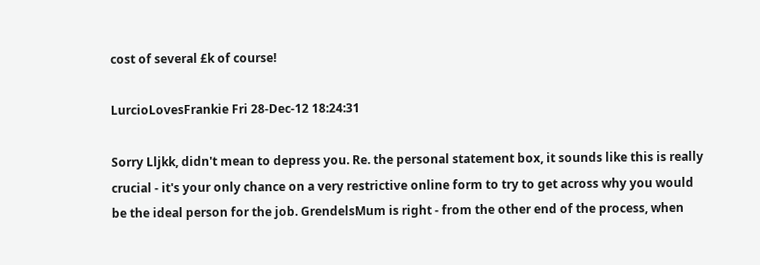cost of several £k of course!

LurcioLovesFrankie Fri 28-Dec-12 18:24:31

Sorry Lljkk, didn't mean to depress you. Re. the personal statement box, it sounds like this is really crucial - it's your only chance on a very restrictive online form to try to get across why you would be the ideal person for the job. GrendelsMum is right - from the other end of the process, when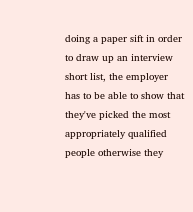doing a paper sift in order to draw up an interview short list, the employer has to be able to show that they've picked the most appropriately qualified people otherwise they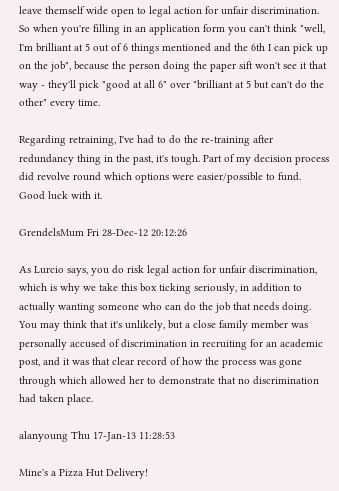leave themself wide open to legal action for unfair discrimination. So when you're filling in an application form you can't think "well, I'm brilliant at 5 out of 6 things mentioned and the 6th I can pick up on the job", because the person doing the paper sift won't see it that way - they'll pick "good at all 6" over "brilliant at 5 but can't do the other" every time.

Regarding retraining, I've had to do the re-training after redundancy thing in the past, it's tough. Part of my decision process did revolve round which options were easier/possible to fund. Good luck with it.

GrendelsMum Fri 28-Dec-12 20:12:26

As Lurcio says, you do risk legal action for unfair discrimination, which is why we take this box ticking seriously, in addition to actually wanting someone who can do the job that needs doing. You may think that it's unlikely, but a close family member was personally accused of discrimination in recruiting for an academic post, and it was that clear record of how the process was gone through which allowed her to demonstrate that no discrimination had taken place.

alanyoung Thu 17-Jan-13 11:28:53

Mine's a Pizza Hut Delivery!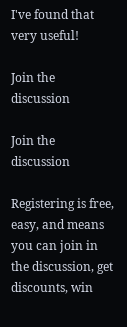I've found that very useful!

Join the discussion

Join the discussion

Registering is free, easy, and means you can join in the discussion, get discounts, win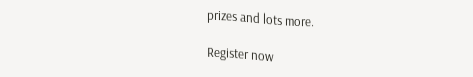prizes and lots more.

Register now